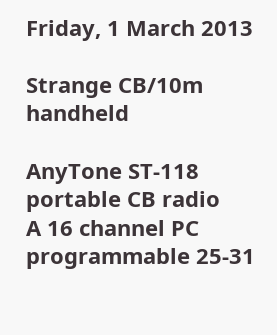Friday, 1 March 2013

Strange CB/10m handheld

AnyTone ST-118 portable CB radio
A 16 channel PC programmable 25-31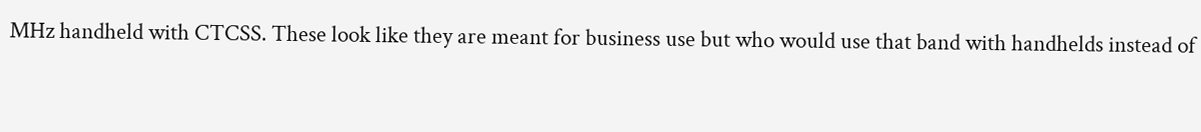MHz handheld with CTCSS. These look like they are meant for business use but who would use that band with handhelds instead of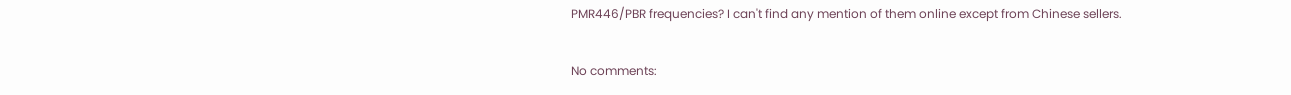PMR446/PBR frequencies? I can't find any mention of them online except from Chinese sellers.

No comments: